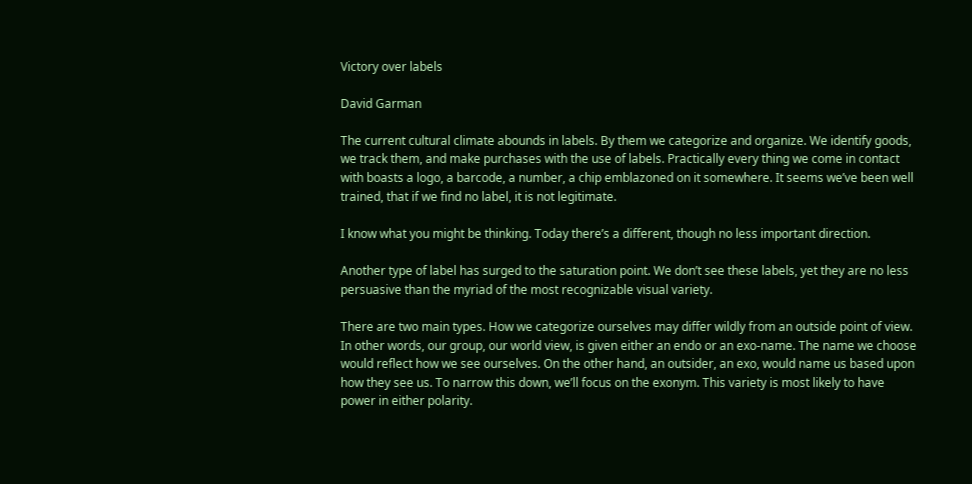Victory over labels

David Garman

The current cultural climate abounds in labels. By them we categorize and organize. We identify goods, we track them, and make purchases with the use of labels. Practically every thing we come in contact with boasts a logo, a barcode, a number, a chip emblazoned on it somewhere. It seems we’ve been well trained, that if we find no label, it is not legitimate.

I know what you might be thinking. Today there’s a different, though no less important direction.

Another type of label has surged to the saturation point. We don’t see these labels, yet they are no less persuasive than the myriad of the most recognizable visual variety.

There are two main types. How we categorize ourselves may differ wildly from an outside point of view. In other words, our group, our world view, is given either an endo or an exo-name. The name we choose would reflect how we see ourselves. On the other hand, an outsider, an exo, would name us based upon how they see us. To narrow this down, we’ll focus on the exonym. This variety is most likely to have power in either polarity.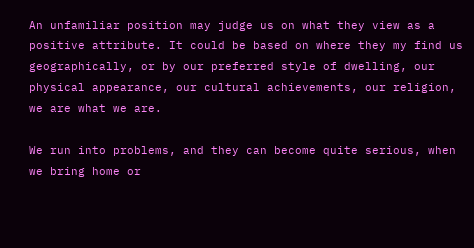An unfamiliar position may judge us on what they view as a positive attribute. It could be based on where they my find us geographically, or by our preferred style of dwelling, our physical appearance, our cultural achievements, our religion, we are what we are.

We run into problems, and they can become quite serious, when we bring home or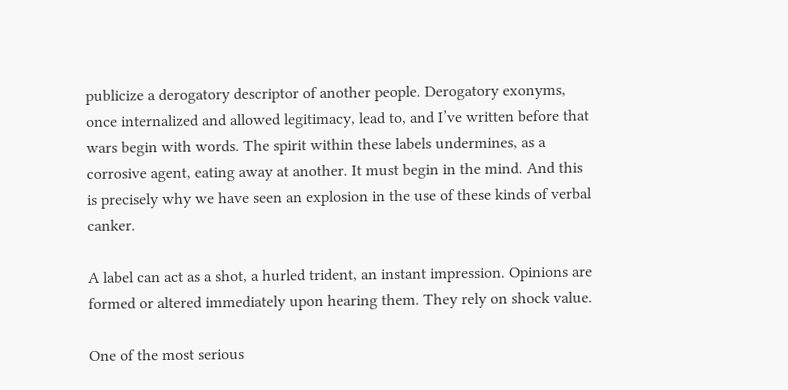publicize a derogatory descriptor of another people. Derogatory exonyms, once internalized and allowed legitimacy, lead to, and I’ve written before that wars begin with words. The spirit within these labels undermines, as a corrosive agent, eating away at another. It must begin in the mind. And this is precisely why we have seen an explosion in the use of these kinds of verbal canker.

A label can act as a shot, a hurled trident, an instant impression. Opinions are formed or altered immediately upon hearing them. They rely on shock value.

One of the most serious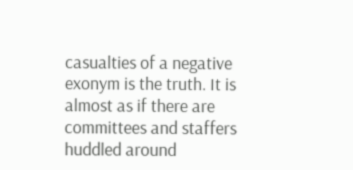casualties of a negative exonym is the truth. It is almost as if there are committees and staffers huddled around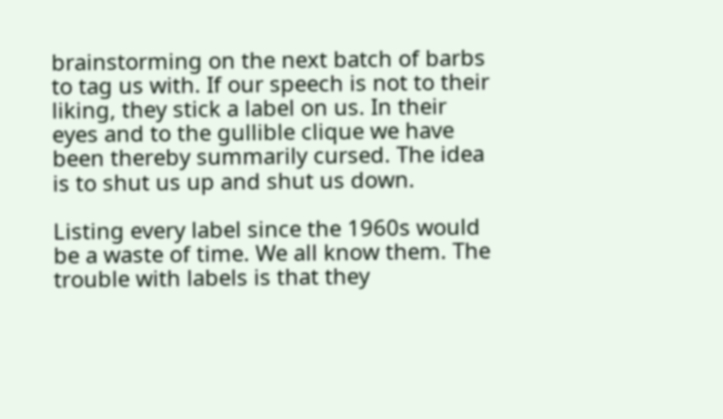brainstorming on the next batch of barbs to tag us with. If our speech is not to their liking, they stick a label on us. In their eyes and to the gullible clique we have been thereby summarily cursed. The idea is to shut us up and shut us down.

Listing every label since the 1960s would be a waste of time. We all know them. The trouble with labels is that they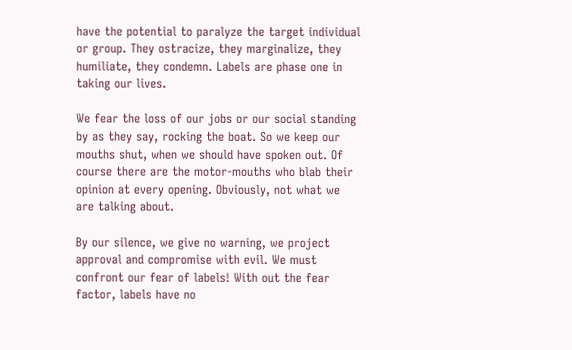have the potential to paralyze the target individual or group. They ostracize, they marginalize, they humiliate, they condemn. Labels are phase one in taking our lives.

We fear the loss of our jobs or our social standing by as they say, rocking the boat. So we keep our mouths shut, when we should have spoken out. Of course there are the motor-mouths who blab their opinion at every opening. Obviously, not what we are talking about.

By our silence, we give no warning, we project approval and compromise with evil. We must confront our fear of labels! With out the fear factor, labels have no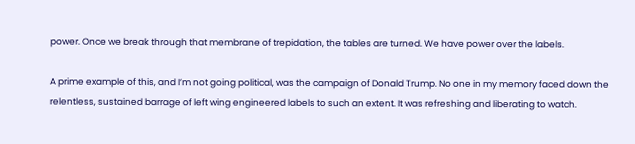power. Once we break through that membrane of trepidation, the tables are turned. We have power over the labels.

A prime example of this, and I’m not going political, was the campaign of Donald Trump. No one in my memory faced down the relentless, sustained barrage of left wing engineered labels to such an extent. It was refreshing and liberating to watch.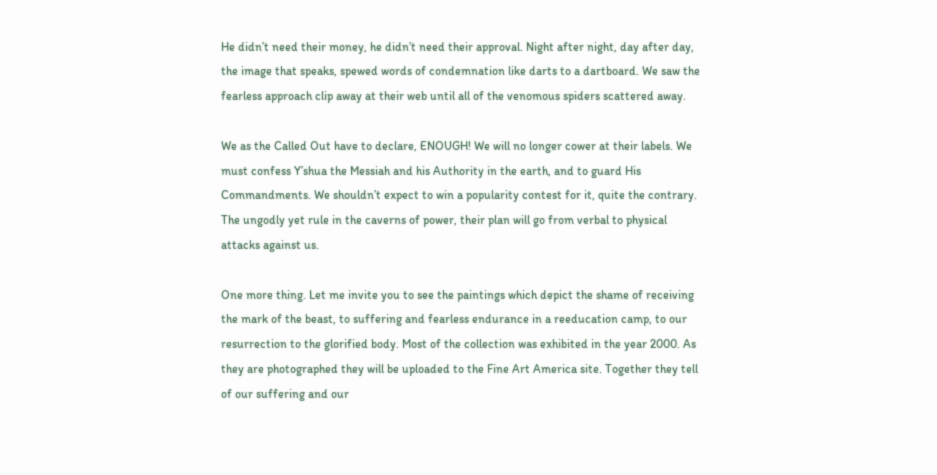He didn’t need their money, he didn’t need their approval. Night after night, day after day, the image that speaks, spewed words of condemnation like darts to a dartboard. We saw the fearless approach clip away at their web until all of the venomous spiders scattered away.

We as the Called Out have to declare, ENOUGH! We will no longer cower at their labels. We must confess Y’shua the Messiah and his Authority in the earth, and to guard His Commandments. We shouldn’t expect to win a popularity contest for it, quite the contrary. The ungodly yet rule in the caverns of power, their plan will go from verbal to physical attacks against us.

One more thing. Let me invite you to see the paintings which depict the shame of receiving the mark of the beast, to suffering and fearless endurance in a reeducation camp, to our resurrection to the glorified body. Most of the collection was exhibited in the year 2000. As they are photographed they will be uploaded to the Fine Art America site. Together they tell of our suffering and our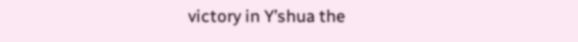victory in Y’shua the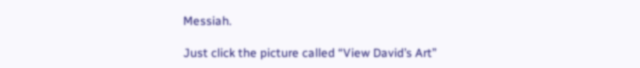Messiah.

Just click the picture called “View David’s Art”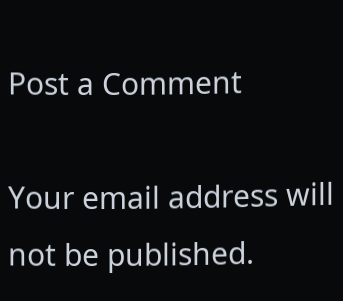Post a Comment

Your email address will not be published.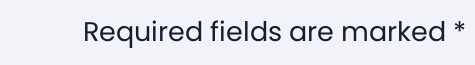Required fields are marked *